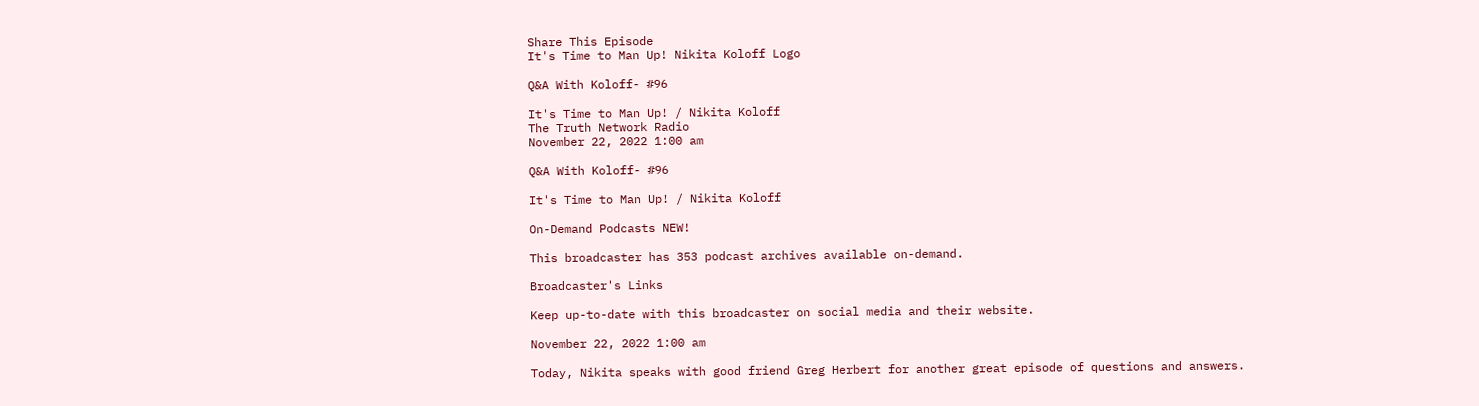Share This Episode
It's Time to Man Up! Nikita Koloff Logo

Q&A With Koloff- #96

It's Time to Man Up! / Nikita Koloff
The Truth Network Radio
November 22, 2022 1:00 am

Q&A With Koloff- #96

It's Time to Man Up! / Nikita Koloff

On-Demand Podcasts NEW!

This broadcaster has 353 podcast archives available on-demand.

Broadcaster's Links

Keep up-to-date with this broadcaster on social media and their website.

November 22, 2022 1:00 am

Today, Nikita speaks with good friend Greg Herbert for another great episode of questions and answers.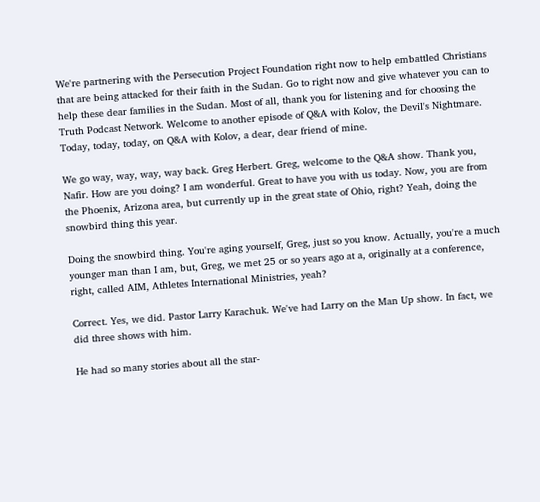We're partnering with the Persecution Project Foundation right now to help embattled Christians that are being attacked for their faith in the Sudan. Go to right now and give whatever you can to help these dear families in the Sudan. Most of all, thank you for listening and for choosing the Truth Podcast Network. Welcome to another episode of Q&A with Kolov, the Devil's Nightmare. Today, today, today, on Q&A with Kolov, a dear, dear friend of mine.

We go way, way, way, way back. Greg Herbert. Greg, welcome to the Q&A show. Thank you, Nafir. How are you doing? I am wonderful. Great to have you with us today. Now, you are from the Phoenix, Arizona area, but currently up in the great state of Ohio, right? Yeah, doing the snowbird thing this year.

Doing the snowbird thing. You're aging yourself, Greg, just so you know. Actually, you're a much younger man than I am, but, Greg, we met 25 or so years ago at a, originally at a conference, right, called AIM, Athletes International Ministries, yeah?

Correct. Yes, we did. Pastor Larry Karachuk. We've had Larry on the Man Up show. In fact, we did three shows with him.

He had so many stories about all the star-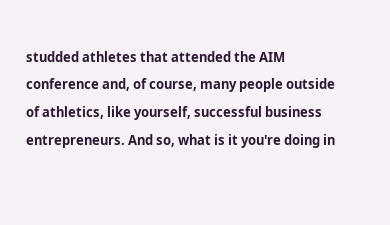studded athletes that attended the AIM conference and, of course, many people outside of athletics, like yourself, successful business entrepreneurs. And so, what is it you're doing in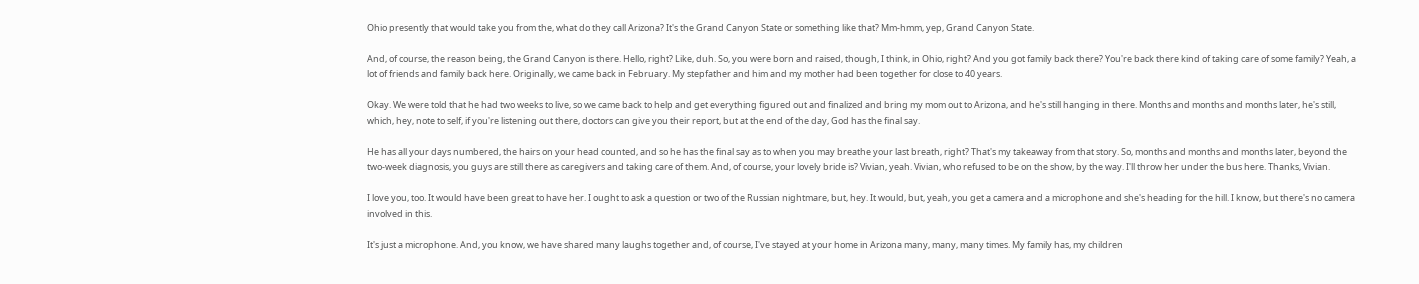Ohio presently that would take you from the, what do they call Arizona? It's the Grand Canyon State or something like that? Mm-hmm, yep, Grand Canyon State.

And, of course, the reason being, the Grand Canyon is there. Hello, right? Like, duh. So, you were born and raised, though, I think, in Ohio, right? And you got family back there? You're back there kind of taking care of some family? Yeah, a lot of friends and family back here. Originally, we came back in February. My stepfather and him and my mother had been together for close to 40 years.

Okay. We were told that he had two weeks to live, so we came back to help and get everything figured out and finalized and bring my mom out to Arizona, and he's still hanging in there. Months and months and months later, he's still, which, hey, note to self, if you're listening out there, doctors can give you their report, but at the end of the day, God has the final say.

He has all your days numbered, the hairs on your head counted, and so he has the final say as to when you may breathe your last breath, right? That's my takeaway from that story. So, months and months and months later, beyond the two-week diagnosis, you guys are still there as caregivers and taking care of them. And, of course, your lovely bride is? Vivian, yeah. Vivian, who refused to be on the show, by the way. I'll throw her under the bus here. Thanks, Vivian.

I love you, too. It would have been great to have her. I ought to ask a question or two of the Russian nightmare, but, hey. It would, but, yeah, you get a camera and a microphone and she's heading for the hill. I know, but there's no camera involved in this.

It's just a microphone. And, you know, we have shared many laughs together and, of course, I've stayed at your home in Arizona many, many, many times. My family has, my children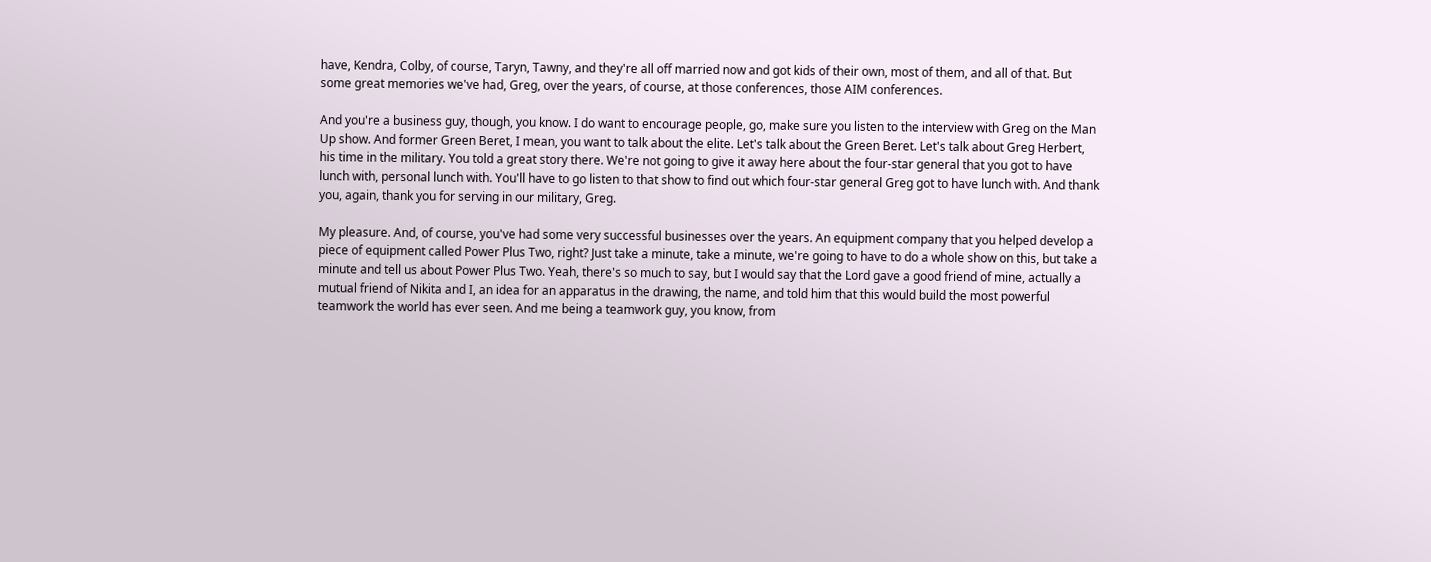have, Kendra, Colby, of course, Taryn, Tawny, and they're all off married now and got kids of their own, most of them, and all of that. But some great memories we've had, Greg, over the years, of course, at those conferences, those AIM conferences.

And you're a business guy, though, you know. I do want to encourage people, go, make sure you listen to the interview with Greg on the Man Up show. And former Green Beret, I mean, you want to talk about the elite. Let's talk about the Green Beret. Let's talk about Greg Herbert, his time in the military. You told a great story there. We're not going to give it away here about the four-star general that you got to have lunch with, personal lunch with. You'll have to go listen to that show to find out which four-star general Greg got to have lunch with. And thank you, again, thank you for serving in our military, Greg.

My pleasure. And, of course, you've had some very successful businesses over the years. An equipment company that you helped develop a piece of equipment called Power Plus Two, right? Just take a minute, take a minute, we're going to have to do a whole show on this, but take a minute and tell us about Power Plus Two. Yeah, there's so much to say, but I would say that the Lord gave a good friend of mine, actually a mutual friend of Nikita and I, an idea for an apparatus in the drawing, the name, and told him that this would build the most powerful teamwork the world has ever seen. And me being a teamwork guy, you know, from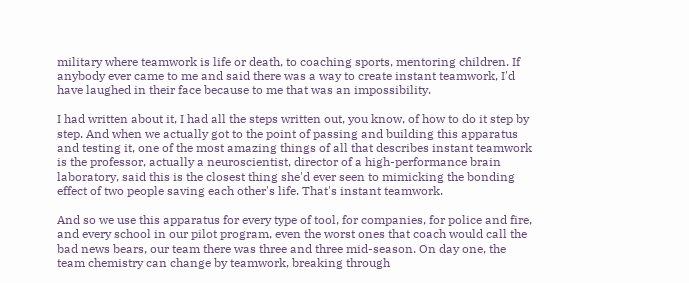military where teamwork is life or death, to coaching sports, mentoring children. If anybody ever came to me and said there was a way to create instant teamwork, I'd have laughed in their face because to me that was an impossibility.

I had written about it, I had all the steps written out, you know, of how to do it step by step. And when we actually got to the point of passing and building this apparatus and testing it, one of the most amazing things of all that describes instant teamwork is the professor, actually a neuroscientist, director of a high-performance brain laboratory, said this is the closest thing she'd ever seen to mimicking the bonding effect of two people saving each other's life. That's instant teamwork.

And so we use this apparatus for every type of tool, for companies, for police and fire, and every school in our pilot program, even the worst ones that coach would call the bad news bears, our team there was three and three mid-season. On day one, the team chemistry can change by teamwork, breaking through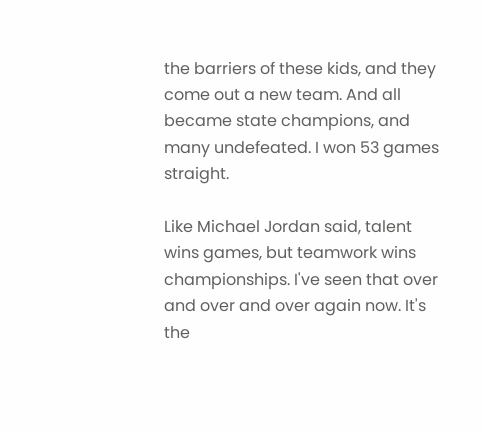the barriers of these kids, and they come out a new team. And all became state champions, and many undefeated. I won 53 games straight.

Like Michael Jordan said, talent wins games, but teamwork wins championships. I've seen that over and over and over again now. It's the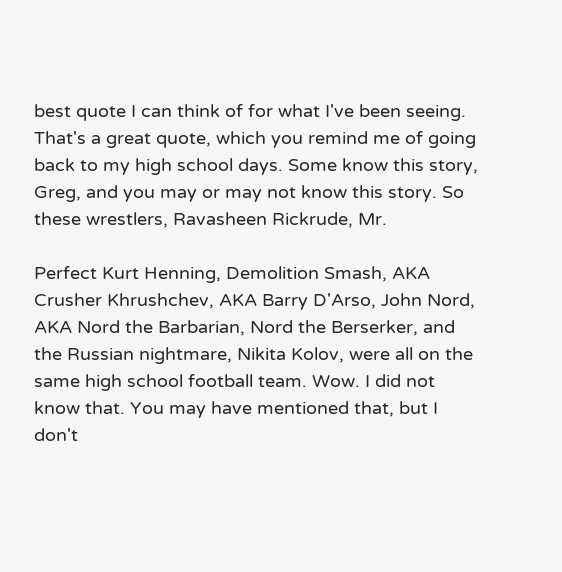best quote I can think of for what I've been seeing. That's a great quote, which you remind me of going back to my high school days. Some know this story, Greg, and you may or may not know this story. So these wrestlers, Ravasheen Rickrude, Mr.

Perfect Kurt Henning, Demolition Smash, AKA Crusher Khrushchev, AKA Barry D'Arso, John Nord, AKA Nord the Barbarian, Nord the Berserker, and the Russian nightmare, Nikita Kolov, were all on the same high school football team. Wow. I did not know that. You may have mentioned that, but I don't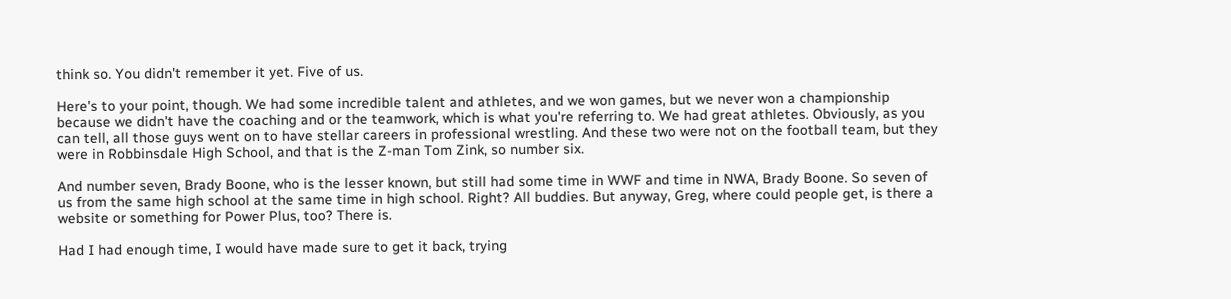think so. You didn't remember it yet. Five of us.

Here's to your point, though. We had some incredible talent and athletes, and we won games, but we never won a championship because we didn't have the coaching and or the teamwork, which is what you're referring to. We had great athletes. Obviously, as you can tell, all those guys went on to have stellar careers in professional wrestling. And these two were not on the football team, but they were in Robbinsdale High School, and that is the Z-man Tom Zink, so number six.

And number seven, Brady Boone, who is the lesser known, but still had some time in WWF and time in NWA, Brady Boone. So seven of us from the same high school at the same time in high school. Right? All buddies. But anyway, Greg, where could people get, is there a website or something for Power Plus, too? There is.

Had I had enough time, I would have made sure to get it back, trying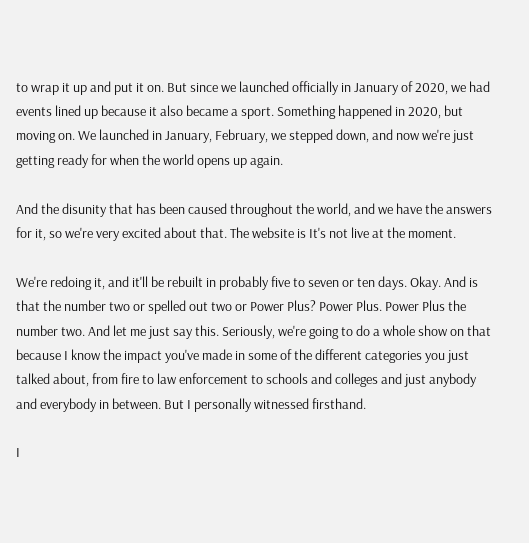to wrap it up and put it on. But since we launched officially in January of 2020, we had events lined up because it also became a sport. Something happened in 2020, but moving on. We launched in January, February, we stepped down, and now we're just getting ready for when the world opens up again.

And the disunity that has been caused throughout the world, and we have the answers for it, so we're very excited about that. The website is It's not live at the moment.

We're redoing it, and it'll be rebuilt in probably five to seven or ten days. Okay. And is that the number two or spelled out two or Power Plus? Power Plus. Power Plus the number two. And let me just say this. Seriously, we're going to do a whole show on that because I know the impact you've made in some of the different categories you just talked about, from fire to law enforcement to schools and colleges and just anybody and everybody in between. But I personally witnessed firsthand.

I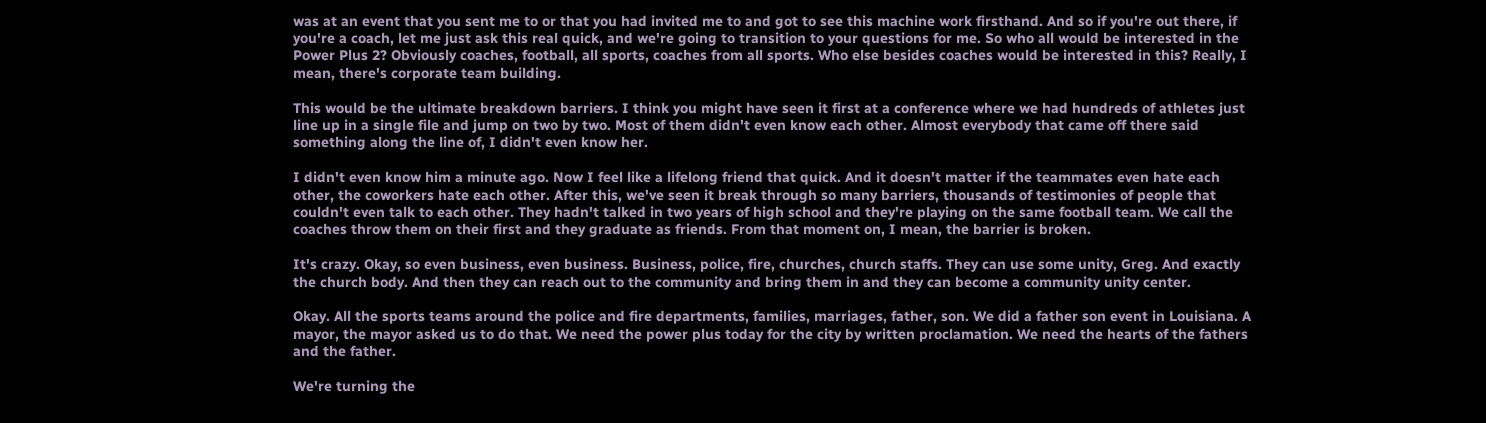was at an event that you sent me to or that you had invited me to and got to see this machine work firsthand. And so if you're out there, if you're a coach, let me just ask this real quick, and we're going to transition to your questions for me. So who all would be interested in the Power Plus 2? Obviously coaches, football, all sports, coaches from all sports. Who else besides coaches would be interested in this? Really, I mean, there's corporate team building.

This would be the ultimate breakdown barriers. I think you might have seen it first at a conference where we had hundreds of athletes just line up in a single file and jump on two by two. Most of them didn't even know each other. Almost everybody that came off there said something along the line of, I didn't even know her.

I didn't even know him a minute ago. Now I feel like a lifelong friend that quick. And it doesn't matter if the teammates even hate each other, the coworkers hate each other. After this, we've seen it break through so many barriers, thousands of testimonies of people that couldn't even talk to each other. They hadn't talked in two years of high school and they're playing on the same football team. We call the coaches throw them on their first and they graduate as friends. From that moment on, I mean, the barrier is broken.

It's crazy. Okay, so even business, even business. Business, police, fire, churches, church staffs. They can use some unity, Greg. And exactly the church body. And then they can reach out to the community and bring them in and they can become a community unity center.

Okay. All the sports teams around the police and fire departments, families, marriages, father, son. We did a father son event in Louisiana. A mayor, the mayor asked us to do that. We need the power plus today for the city by written proclamation. We need the hearts of the fathers and the father.

We're turning the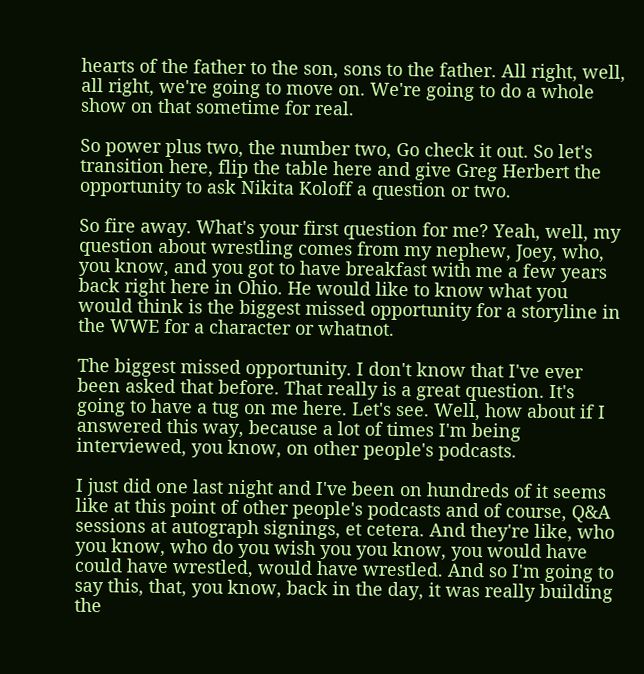hearts of the father to the son, sons to the father. All right, well, all right, we're going to move on. We're going to do a whole show on that sometime for real.

So power plus two, the number two, Go check it out. So let's transition here, flip the table here and give Greg Herbert the opportunity to ask Nikita Koloff a question or two.

So fire away. What's your first question for me? Yeah, well, my question about wrestling comes from my nephew, Joey, who, you know, and you got to have breakfast with me a few years back right here in Ohio. He would like to know what you would think is the biggest missed opportunity for a storyline in the WWE for a character or whatnot.

The biggest missed opportunity. I don't know that I've ever been asked that before. That really is a great question. It's going to have a tug on me here. Let's see. Well, how about if I answered this way, because a lot of times I'm being interviewed, you know, on other people's podcasts.

I just did one last night and I've been on hundreds of it seems like at this point of other people's podcasts and of course, Q&A sessions at autograph signings, et cetera. And they're like, who you know, who do you wish you you know, you would have could have wrestled, would have wrestled. And so I'm going to say this, that, you know, back in the day, it was really building the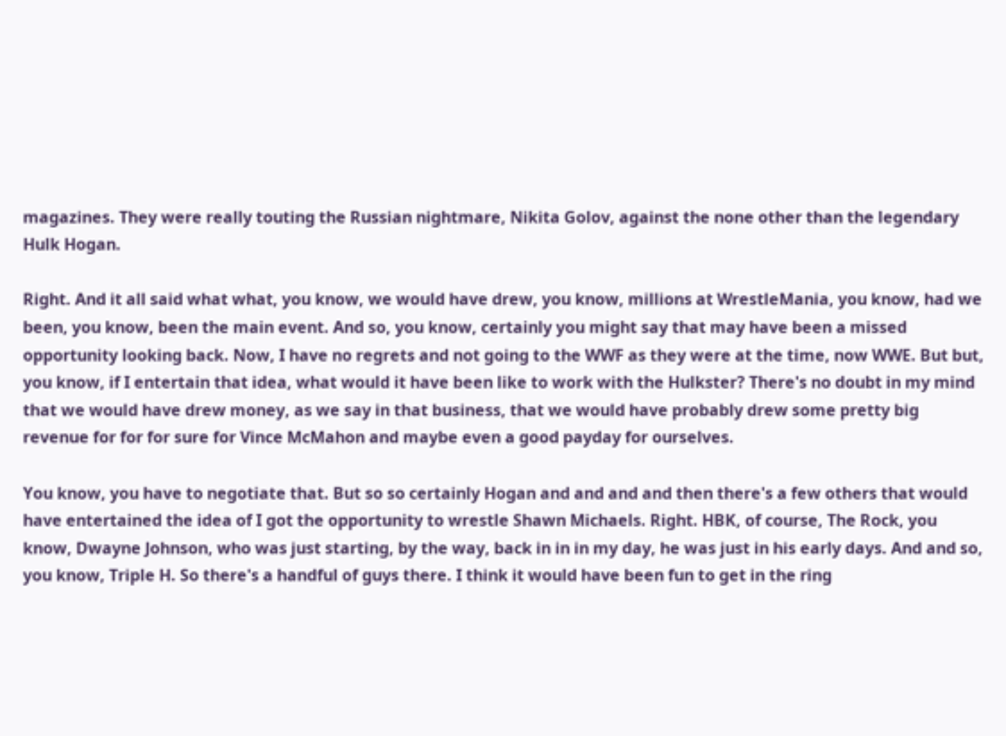magazines. They were really touting the Russian nightmare, Nikita Golov, against the none other than the legendary Hulk Hogan.

Right. And it all said what what, you know, we would have drew, you know, millions at WrestleMania, you know, had we been, you know, been the main event. And so, you know, certainly you might say that may have been a missed opportunity looking back. Now, I have no regrets and not going to the WWF as they were at the time, now WWE. But but, you know, if I entertain that idea, what would it have been like to work with the Hulkster? There's no doubt in my mind that we would have drew money, as we say in that business, that we would have probably drew some pretty big revenue for for for sure for Vince McMahon and maybe even a good payday for ourselves.

You know, you have to negotiate that. But so so certainly Hogan and and and and then there's a few others that would have entertained the idea of I got the opportunity to wrestle Shawn Michaels. Right. HBK, of course, The Rock, you know, Dwayne Johnson, who was just starting, by the way, back in in in my day, he was just in his early days. And and so, you know, Triple H. So there's a handful of guys there. I think it would have been fun to get in the ring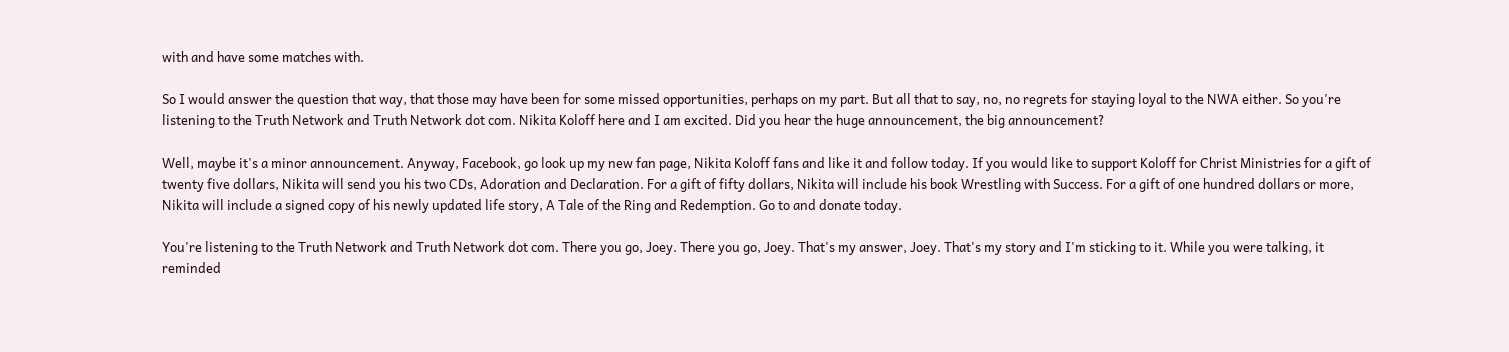with and have some matches with.

So I would answer the question that way, that those may have been for some missed opportunities, perhaps on my part. But all that to say, no, no regrets for staying loyal to the NWA either. So you're listening to the Truth Network and Truth Network dot com. Nikita Koloff here and I am excited. Did you hear the huge announcement, the big announcement?

Well, maybe it's a minor announcement. Anyway, Facebook, go look up my new fan page, Nikita Koloff fans and like it and follow today. If you would like to support Koloff for Christ Ministries for a gift of twenty five dollars, Nikita will send you his two CDs, Adoration and Declaration. For a gift of fifty dollars, Nikita will include his book Wrestling with Success. For a gift of one hundred dollars or more, Nikita will include a signed copy of his newly updated life story, A Tale of the Ring and Redemption. Go to and donate today.

You're listening to the Truth Network and Truth Network dot com. There you go, Joey. There you go, Joey. That's my answer, Joey. That's my story and I'm sticking to it. While you were talking, it reminded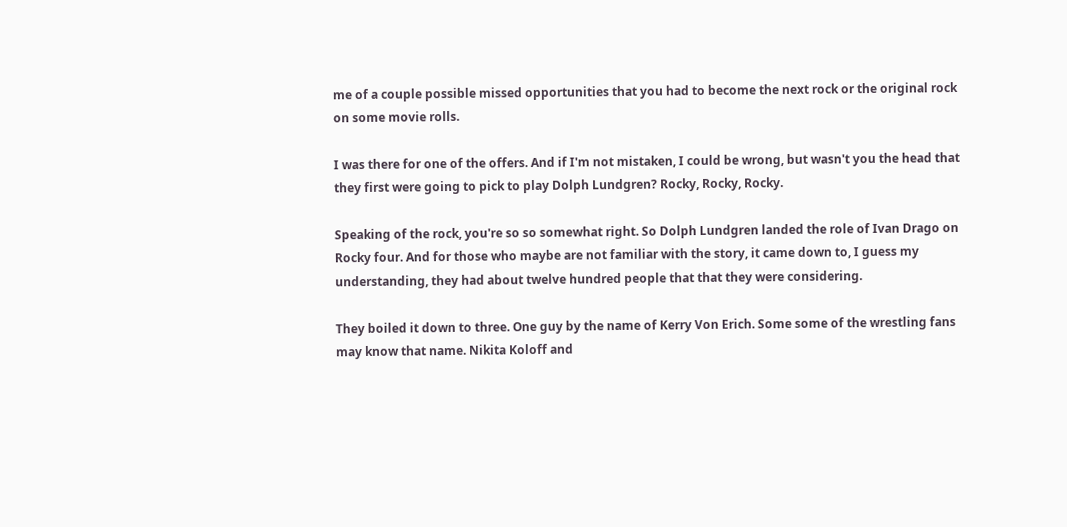me of a couple possible missed opportunities that you had to become the next rock or the original rock on some movie rolls.

I was there for one of the offers. And if I'm not mistaken, I could be wrong, but wasn't you the head that they first were going to pick to play Dolph Lundgren? Rocky, Rocky, Rocky.

Speaking of the rock, you're so so somewhat right. So Dolph Lundgren landed the role of Ivan Drago on Rocky four. And for those who maybe are not familiar with the story, it came down to, I guess my understanding, they had about twelve hundred people that that they were considering.

They boiled it down to three. One guy by the name of Kerry Von Erich. Some some of the wrestling fans may know that name. Nikita Koloff and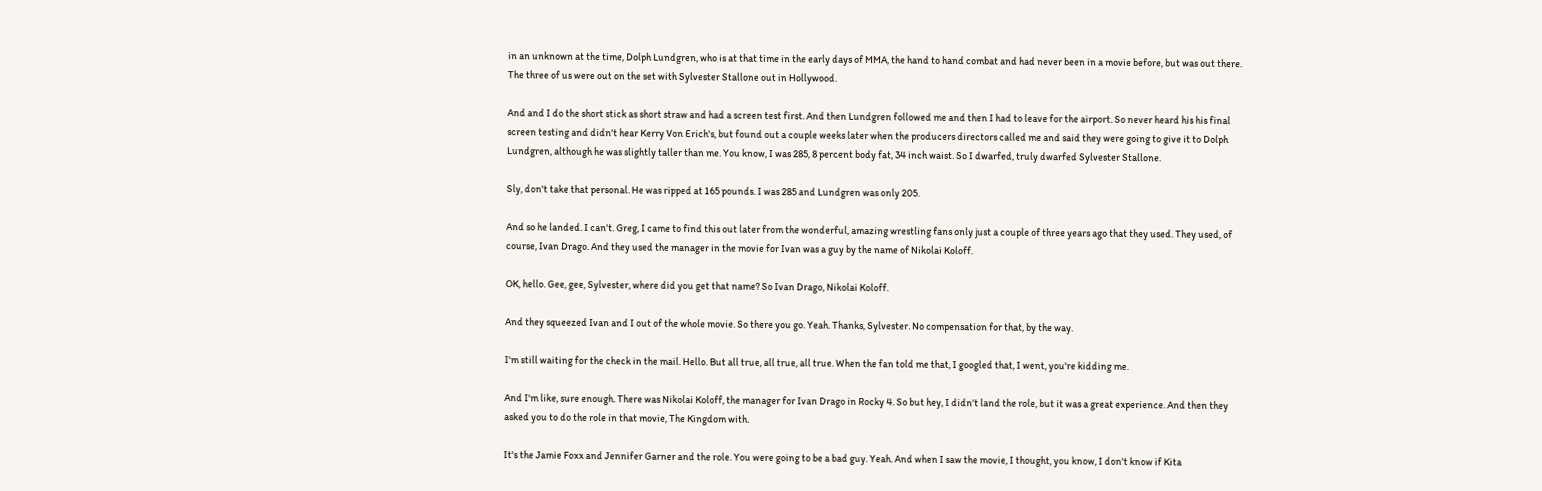in an unknown at the time, Dolph Lundgren, who is at that time in the early days of MMA, the hand to hand combat and had never been in a movie before, but was out there. The three of us were out on the set with Sylvester Stallone out in Hollywood.

And and I do the short stick as short straw and had a screen test first. And then Lundgren followed me and then I had to leave for the airport. So never heard his his final screen testing and didn't hear Kerry Von Erich's, but found out a couple weeks later when the producers directors called me and said they were going to give it to Dolph Lundgren, although he was slightly taller than me. You know, I was 285, 8 percent body fat, 34 inch waist. So I dwarfed, truly dwarfed Sylvester Stallone.

Sly, don't take that personal. He was ripped at 165 pounds. I was 285 and Lundgren was only 205.

And so he landed. I can't. Greg, I came to find this out later from the wonderful, amazing wrestling fans only just a couple of three years ago that they used. They used, of course, Ivan Drago. And they used the manager in the movie for Ivan was a guy by the name of Nikolai Koloff.

OK, hello. Gee, gee, Sylvester, where did you get that name? So Ivan Drago, Nikolai Koloff.

And they squeezed Ivan and I out of the whole movie. So there you go. Yeah. Thanks, Sylvester. No compensation for that, by the way.

I'm still waiting for the check in the mail. Hello. But all true, all true, all true. When the fan told me that, I googled that, I went, you're kidding me.

And I'm like, sure enough. There was Nikolai Koloff, the manager for Ivan Drago in Rocky 4. So but hey, I didn't land the role, but it was a great experience. And then they asked you to do the role in that movie, The Kingdom with.

It's the Jamie Foxx and Jennifer Garner and the role. You were going to be a bad guy. Yeah. And when I saw the movie, I thought, you know, I don't know if Kita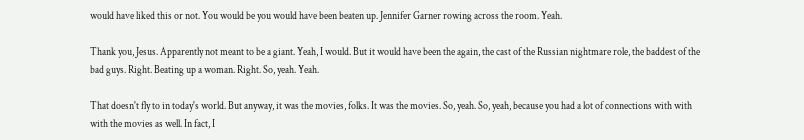would have liked this or not. You would be you would have been beaten up. Jennifer Garner rowing across the room. Yeah.

Thank you, Jesus. Apparently not meant to be a giant. Yeah, I would. But it would have been the again, the cast of the Russian nightmare role, the baddest of the bad guys. Right. Beating up a woman. Right. So, yeah. Yeah.

That doesn't fly to in today's world. But anyway, it was the movies, folks. It was the movies. So, yeah. So, yeah, because you had a lot of connections with with with the movies as well. In fact, I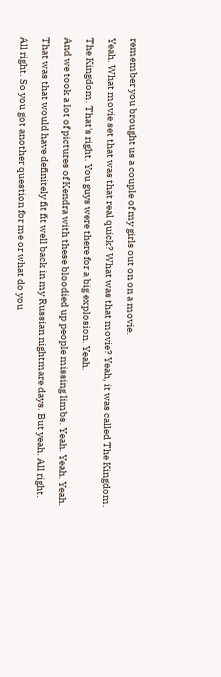remember you brought us a couple of my girls out on on a movie.

Yeah. What movie set that was that real quick? What was that movie? Yeah, it was called The Kingdom.

The Kingdom. That's right. You guys were there for a big explosion. Yeah.

And we took a lot of pictures of Kendra with these bloodied up people missing limbs. Yeah. Yeah. Yeah.

That was that would have definitely fit fit well back in my Russian nightmare days. But yeah. All right.

All right. So you got another question for me or what do you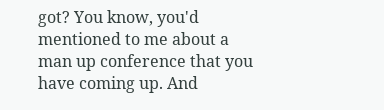got? You know, you'd mentioned to me about a man up conference that you have coming up. And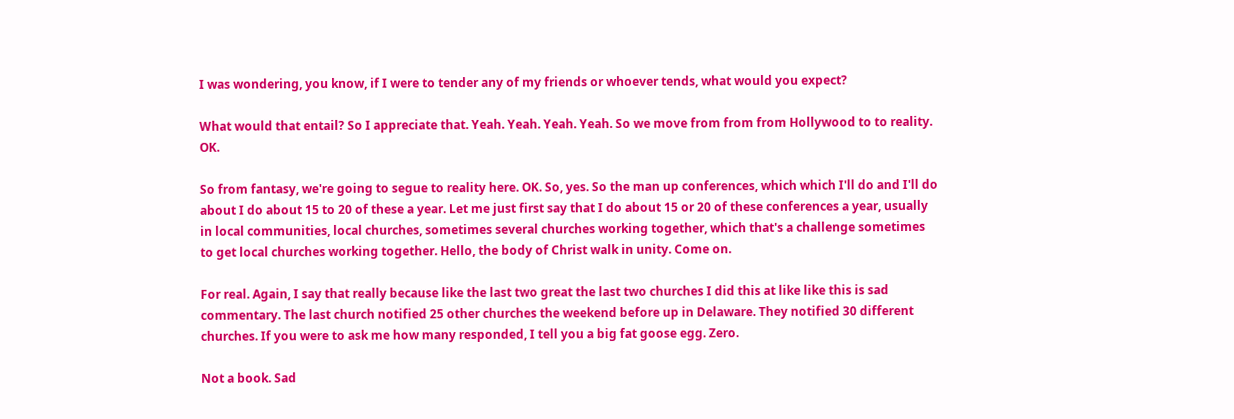I was wondering, you know, if I were to tender any of my friends or whoever tends, what would you expect?

What would that entail? So I appreciate that. Yeah. Yeah. Yeah. Yeah. So we move from from from Hollywood to to reality. OK.

So from fantasy, we're going to segue to reality here. OK. So, yes. So the man up conferences, which which I'll do and I'll do about I do about 15 to 20 of these a year. Let me just first say that I do about 15 or 20 of these conferences a year, usually in local communities, local churches, sometimes several churches working together, which that's a challenge sometimes to get local churches working together. Hello, the body of Christ walk in unity. Come on.

For real. Again, I say that really because like the last two great the last two churches I did this at like like this is sad commentary. The last church notified 25 other churches the weekend before up in Delaware. They notified 30 different churches. If you were to ask me how many responded, I tell you a big fat goose egg. Zero.

Not a book. Sad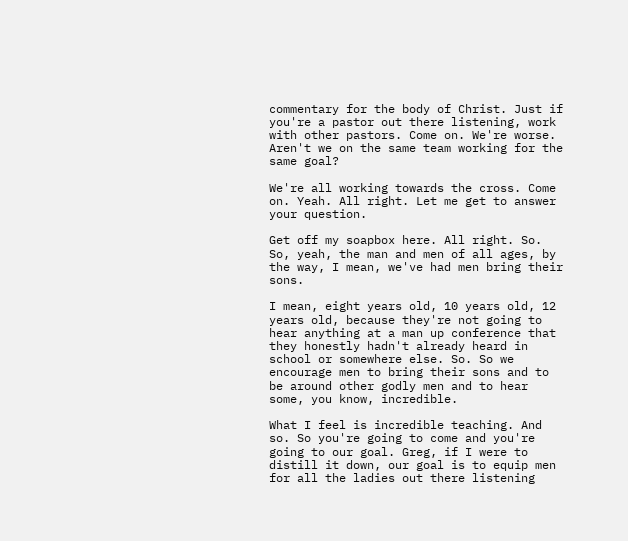commentary for the body of Christ. Just if you're a pastor out there listening, work with other pastors. Come on. We're worse. Aren't we on the same team working for the same goal?

We're all working towards the cross. Come on. Yeah. All right. Let me get to answer your question.

Get off my soapbox here. All right. So. So, yeah, the man and men of all ages, by the way, I mean, we've had men bring their sons.

I mean, eight years old, 10 years old, 12 years old, because they're not going to hear anything at a man up conference that they honestly hadn't already heard in school or somewhere else. So. So we encourage men to bring their sons and to be around other godly men and to hear some, you know, incredible.

What I feel is incredible teaching. And so. So you're going to come and you're going to our goal. Greg, if I were to distill it down, our goal is to equip men for all the ladies out there listening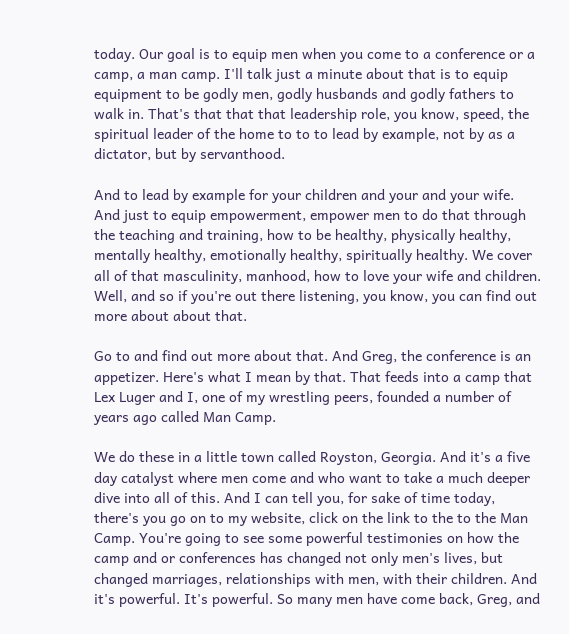today. Our goal is to equip men when you come to a conference or a camp, a man camp. I'll talk just a minute about that is to equip equipment to be godly men, godly husbands and godly fathers to walk in. That's that that that leadership role, you know, speed, the spiritual leader of the home to to to lead by example, not by as a dictator, but by servanthood.

And to lead by example for your children and your and your wife. And just to equip empowerment, empower men to do that through the teaching and training, how to be healthy, physically healthy, mentally healthy, emotionally healthy, spiritually healthy. We cover all of that masculinity, manhood, how to love your wife and children. Well, and so if you're out there listening, you know, you can find out more about about that.

Go to and find out more about that. And Greg, the conference is an appetizer. Here's what I mean by that. That feeds into a camp that Lex Luger and I, one of my wrestling peers, founded a number of years ago called Man Camp.

We do these in a little town called Royston, Georgia. And it's a five day catalyst where men come and who want to take a much deeper dive into all of this. And I can tell you, for sake of time today, there's you go on to my website, click on the link to the to the Man Camp. You're going to see some powerful testimonies on how the camp and or conferences has changed not only men's lives, but changed marriages, relationships with men, with their children. And it's powerful. It's powerful. So many men have come back, Greg, and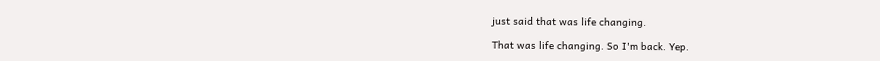just said that was life changing.

That was life changing. So I'm back. Yep.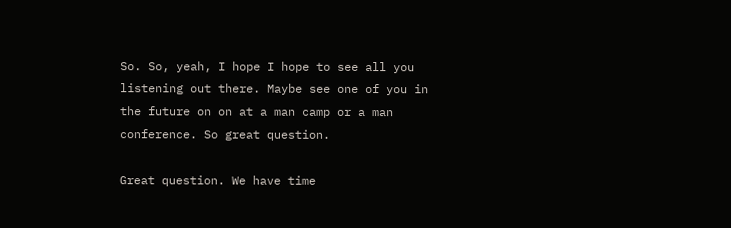So. So, yeah, I hope I hope to see all you listening out there. Maybe see one of you in the future on on at a man camp or a man conference. So great question.

Great question. We have time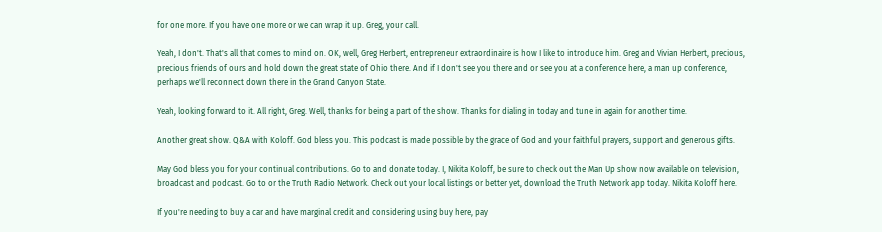for one more. If you have one more or we can wrap it up. Greg, your call.

Yeah, I don't. That's all that comes to mind on. OK, well, Greg Herbert, entrepreneur extraordinaire is how I like to introduce him. Greg and Vivian Herbert, precious, precious friends of ours and hold down the great state of Ohio there. And if I don't see you there and or see you at a conference here, a man up conference, perhaps we'll reconnect down there in the Grand Canyon State.

Yeah, looking forward to it. All right, Greg. Well, thanks for being a part of the show. Thanks for dialing in today and tune in again for another time.

Another great show. Q&A with Koloff. God bless you. This podcast is made possible by the grace of God and your faithful prayers, support and generous gifts.

May God bless you for your continual contributions. Go to and donate today. I, Nikita Koloff, be sure to check out the Man Up show now available on television, broadcast and podcast. Go to or the Truth Radio Network. Check out your local listings or better yet, download the Truth Network app today. Nikita Koloff here.

If you're needing to buy a car and have marginal credit and considering using buy here, pay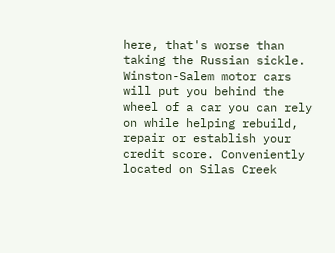here, that's worse than taking the Russian sickle. Winston-Salem motor cars will put you behind the wheel of a car you can rely on while helping rebuild, repair or establish your credit score. Conveniently located on Silas Creek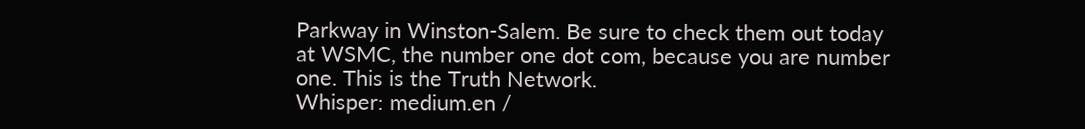Parkway in Winston-Salem. Be sure to check them out today at WSMC, the number one dot com, because you are number one. This is the Truth Network.
Whisper: medium.en /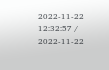2022-11-22 12:32:57 / 2022-11-22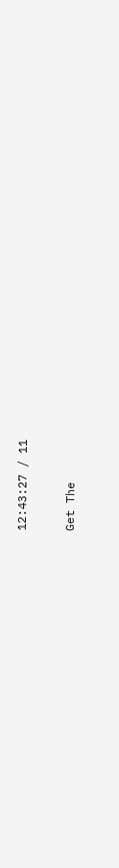12:43:27 / 11

Get The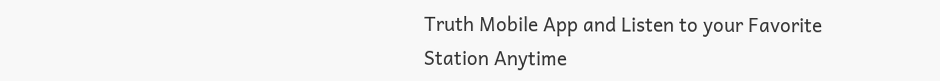Truth Mobile App and Listen to your Favorite Station Anytime